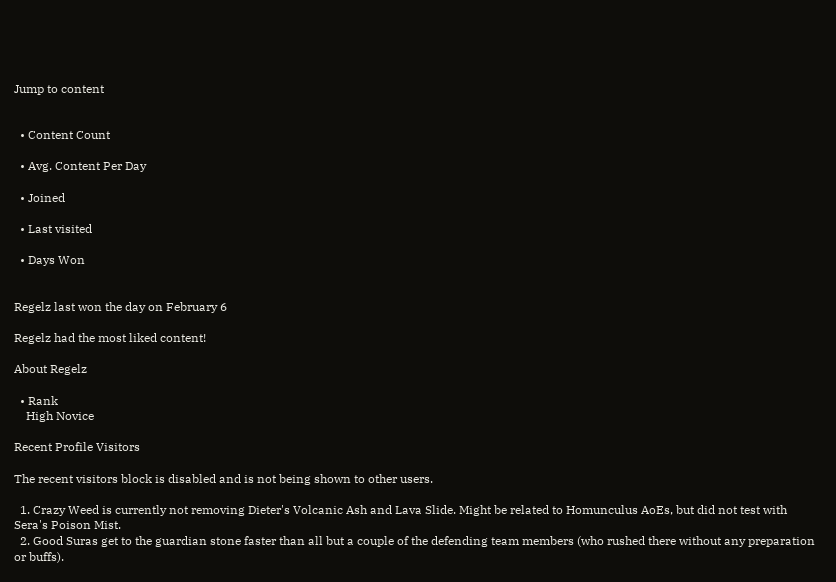Jump to content


  • Content Count

  • Avg. Content Per Day

  • Joined

  • Last visited

  • Days Won


Regelz last won the day on February 6

Regelz had the most liked content!

About Regelz

  • Rank
    High Novice

Recent Profile Visitors

The recent visitors block is disabled and is not being shown to other users.

  1. Crazy Weed is currently not removing Dieter's Volcanic Ash and Lava Slide. Might be related to Homunculus AoEs, but did not test with Sera's Poison Mist.
  2. Good Suras get to the guardian stone faster than all but a couple of the defending team members (who rushed there without any preparation or buffs).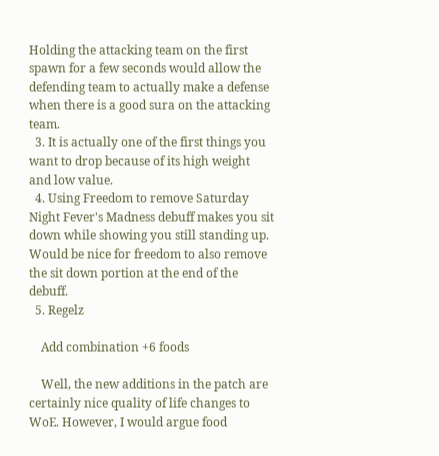Holding the attacking team on the first spawn for a few seconds would allow the defending team to actually make a defense when there is a good sura on the attacking team.
  3. It is actually one of the first things you want to drop because of its high weight and low value.
  4. Using Freedom to remove Saturday Night Fever's Madness debuff makes you sit down while showing you still standing up. Would be nice for freedom to also remove the sit down portion at the end of the debuff.
  5. Regelz

    Add combination +6 foods

    Well, the new additions in the patch are certainly nice quality of life changes to WoE. However, I would argue food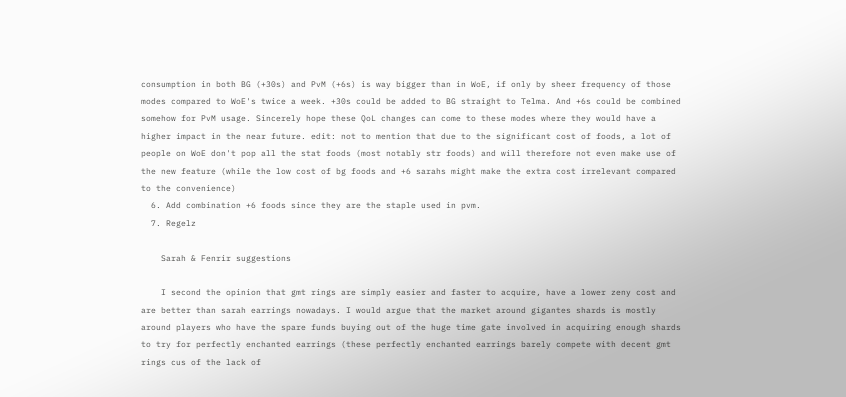consumption in both BG (+30s) and PvM (+6s) is way bigger than in WoE, if only by sheer frequency of those modes compared to WoE's twice a week. +30s could be added to BG straight to Telma. And +6s could be combined somehow for PvM usage. Sincerely hope these QoL changes can come to these modes where they would have a higher impact in the near future. edit: not to mention that due to the significant cost of foods, a lot of people on WoE don't pop all the stat foods (most notably str foods) and will therefore not even make use of the new feature (while the low cost of bg foods and +6 sarahs might make the extra cost irrelevant compared to the convenience)
  6. Add combination +6 foods since they are the staple used in pvm.
  7. Regelz

    Sarah & Fenrir suggestions

    I second the opinion that gmt rings are simply easier and faster to acquire, have a lower zeny cost and are better than sarah earrings nowadays. I would argue that the market around gigantes shards is mostly around players who have the spare funds buying out of the huge time gate involved in acquiring enough shards to try for perfectly enchanted earrings (these perfectly enchanted earrings barely compete with decent gmt rings cus of the lack of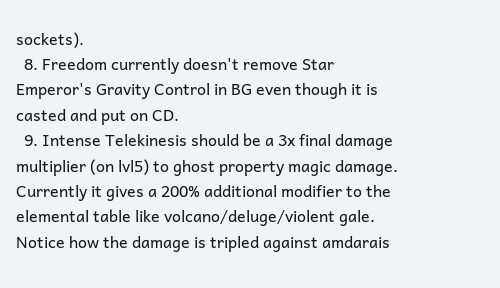sockets).
  8. Freedom currently doesn't remove Star Emperor's Gravity Control in BG even though it is casted and put on CD.
  9. Intense Telekinesis should be a 3x final damage multiplier (on lvl5) to ghost property magic damage. Currently it gives a 200% additional modifier to the elemental table like volcano/deluge/violent gale. Notice how the damage is tripled against amdarais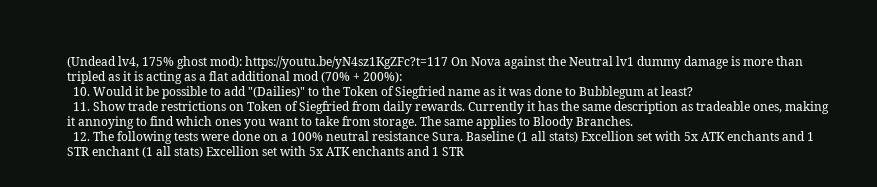(Undead lv4, 175% ghost mod): https://youtu.be/yN4sz1KgZFc?t=117 On Nova against the Neutral lv1 dummy damage is more than tripled as it is acting as a flat additional mod (70% + 200%):
  10. Would it be possible to add "(Dailies)" to the Token of Siegfried name as it was done to Bubblegum at least?
  11. Show trade restrictions on Token of Siegfried from daily rewards. Currently it has the same description as tradeable ones, making it annoying to find which ones you want to take from storage. The same applies to Bloody Branches.
  12. The following tests were done on a 100% neutral resistance Sura. Baseline (1 all stats) Excellion set with 5x ATK enchants and 1 STR enchant (1 all stats) Excellion set with 5x ATK enchants and 1 STR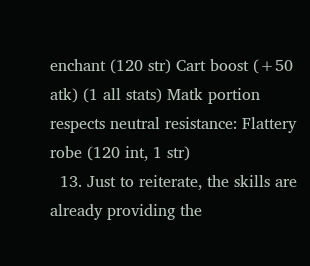enchant (120 str) Cart boost (+50 atk) (1 all stats) Matk portion respects neutral resistance: Flattery robe (120 int, 1 str)
  13. Just to reiterate, the skills are already providing the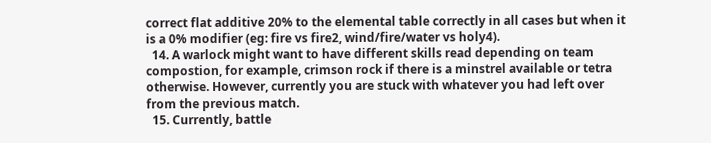correct flat additive 20% to the elemental table correctly in all cases but when it is a 0% modifier (eg: fire vs fire2, wind/fire/water vs holy4).
  14. A warlock might want to have different skills read depending on team compostion, for example, crimson rock if there is a minstrel available or tetra otherwise. However, currently you are stuck with whatever you had left over from the previous match.
  15. Currently, battle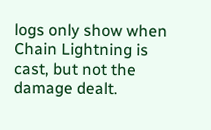logs only show when Chain Lightning is cast, but not the damage dealt.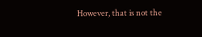However, that is not the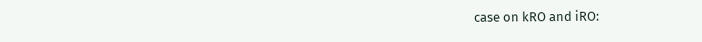case on kRO and iRO: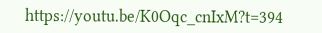https://youtu.be/K0Oqc_cnIxM?t=394